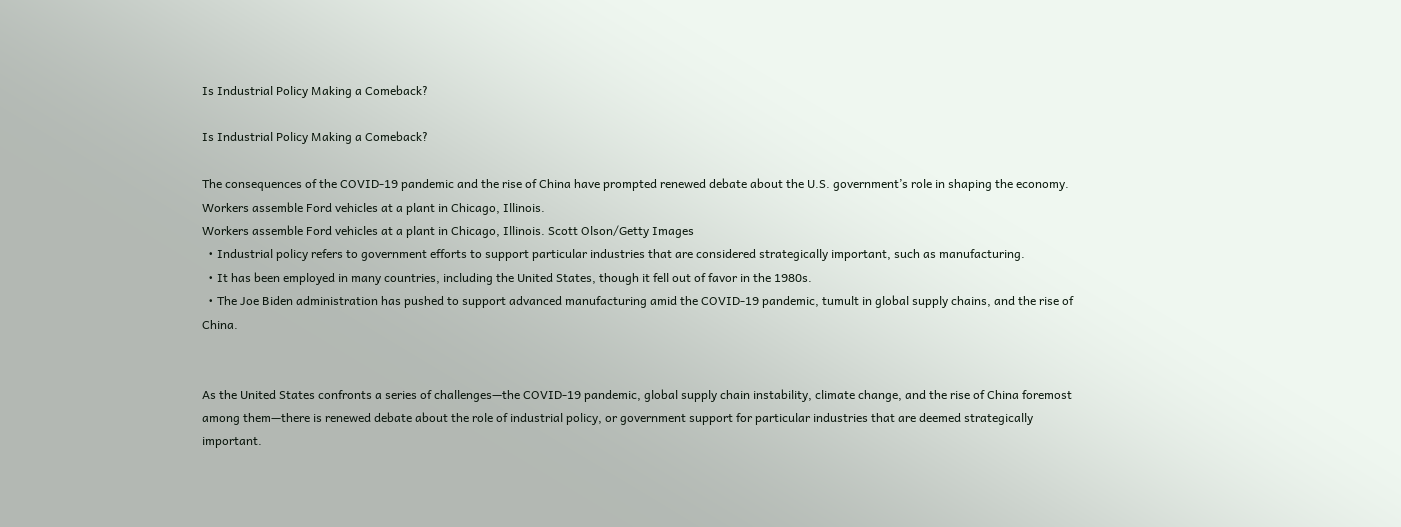Is Industrial Policy Making a Comeback?

Is Industrial Policy Making a Comeback?

The consequences of the COVID-19 pandemic and the rise of China have prompted renewed debate about the U.S. government’s role in shaping the economy.
Workers assemble Ford vehicles at a plant in Chicago, Illinois.
Workers assemble Ford vehicles at a plant in Chicago, Illinois. Scott Olson/Getty Images
  • Industrial policy refers to government efforts to support particular industries that are considered strategically important, such as manufacturing.
  • It has been employed in many countries, including the United States, though it fell out of favor in the 1980s.
  • The Joe Biden administration has pushed to support advanced manufacturing amid the COVID-19 pandemic, tumult in global supply chains, and the rise of China.


As the United States confronts a series of challenges—the COVID-19 pandemic, global supply chain instability, climate change, and the rise of China foremost among them—there is renewed debate about the role of industrial policy, or government support for particular industries that are deemed strategically important.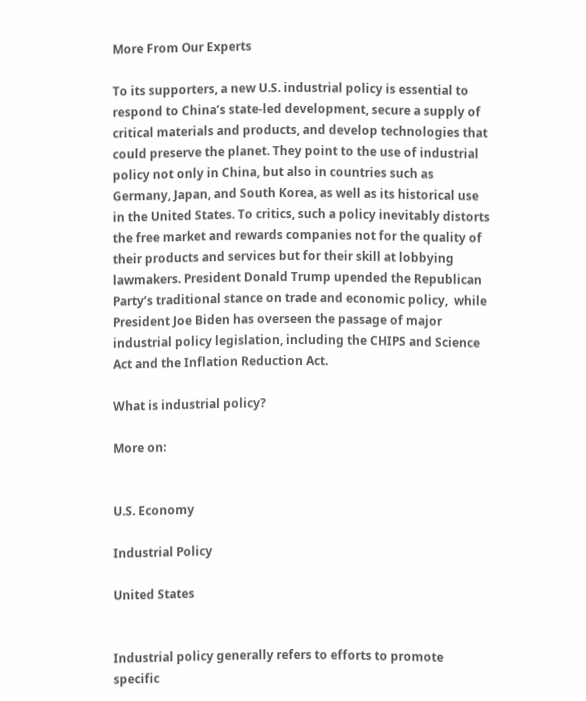More From Our Experts

To its supporters, a new U.S. industrial policy is essential to respond to China’s state-led development, secure a supply of critical materials and products, and develop technologies that could preserve the planet. They point to the use of industrial policy not only in China, but also in countries such as Germany, Japan, and South Korea, as well as its historical use in the United States. To critics, such a policy inevitably distorts the free market and rewards companies not for the quality of their products and services but for their skill at lobbying lawmakers. President Donald Trump upended the Republican Party’s traditional stance on trade and economic policy,  while President Joe Biden has overseen the passage of major industrial policy legislation, including the CHIPS and Science Act and the Inflation Reduction Act.

What is industrial policy?

More on:


U.S. Economy

Industrial Policy

United States


Industrial policy generally refers to efforts to promote specific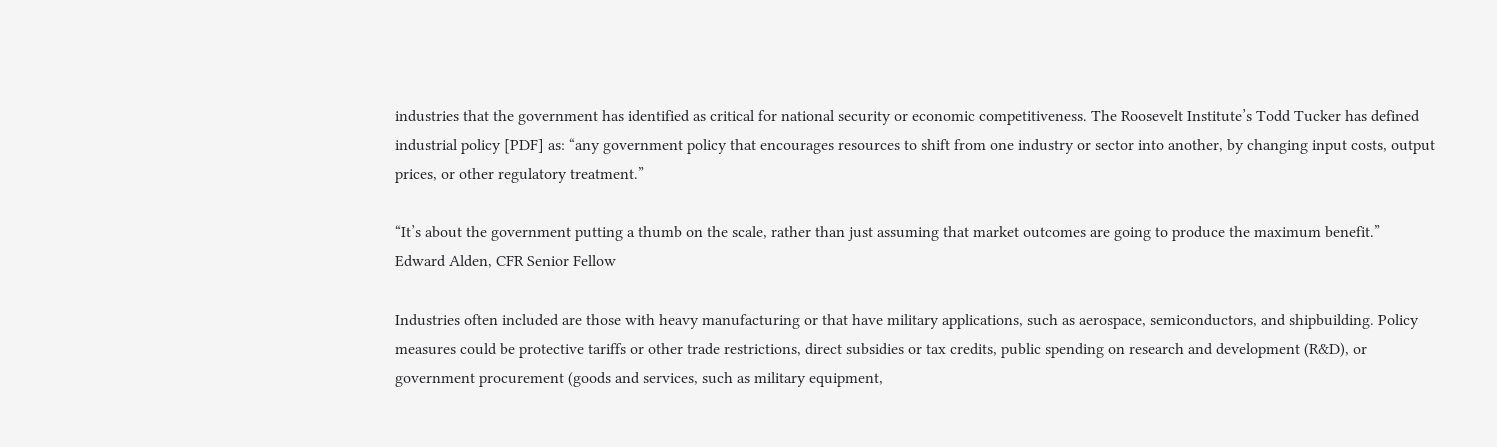industries that the government has identified as critical for national security or economic competitiveness. The Roosevelt Institute’s Todd Tucker has defined industrial policy [PDF] as: “any government policy that encourages resources to shift from one industry or sector into another, by changing input costs, output prices, or other regulatory treatment.”

“It’s about the government putting a thumb on the scale, rather than just assuming that market outcomes are going to produce the maximum benefit.”
Edward Alden, CFR Senior Fellow

Industries often included are those with heavy manufacturing or that have military applications, such as aerospace, semiconductors, and shipbuilding. Policy measures could be protective tariffs or other trade restrictions, direct subsidies or tax credits, public spending on research and development (R&D), or government procurement (goods and services, such as military equipment,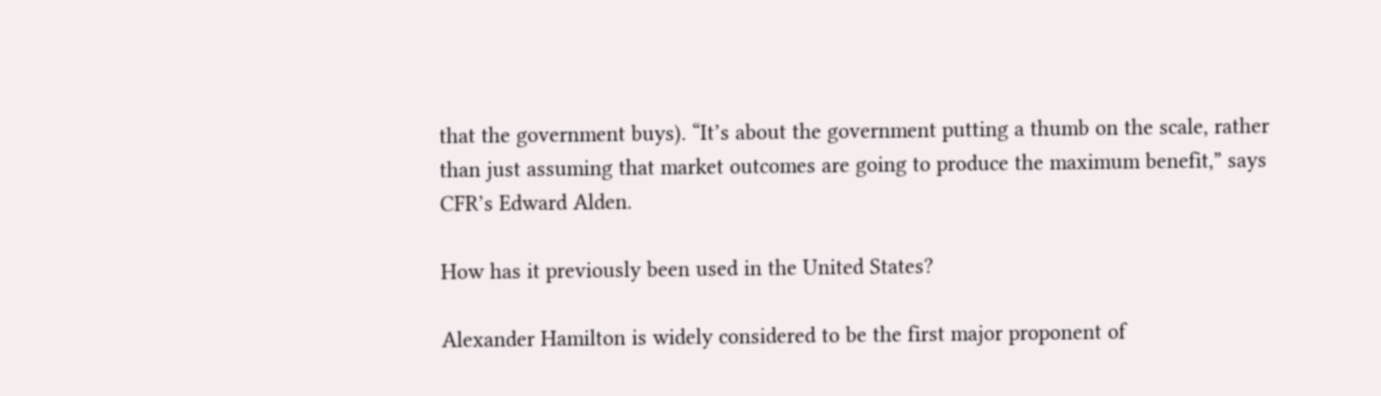that the government buys). “It’s about the government putting a thumb on the scale, rather than just assuming that market outcomes are going to produce the maximum benefit,” says CFR’s Edward Alden.

How has it previously been used in the United States?

Alexander Hamilton is widely considered to be the first major proponent of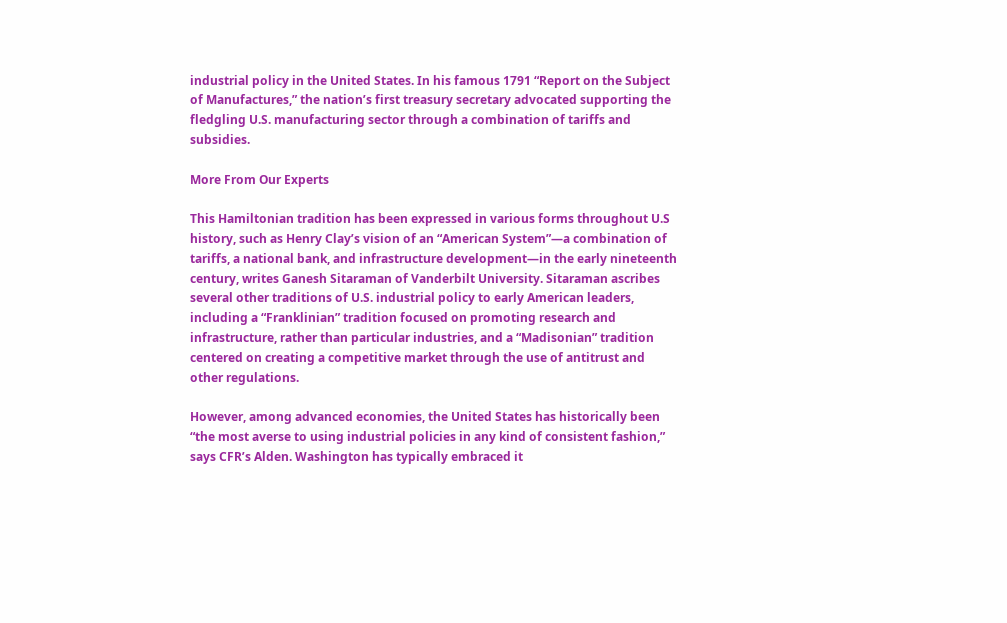industrial policy in the United States. In his famous 1791 “Report on the Subject of Manufactures,” the nation’s first treasury secretary advocated supporting the fledgling U.S. manufacturing sector through a combination of tariffs and subsidies.

More From Our Experts

This Hamiltonian tradition has been expressed in various forms throughout U.S history, such as Henry Clay’s vision of an “American System”—a combination of tariffs, a national bank, and infrastructure development—in the early nineteenth century, writes Ganesh Sitaraman of Vanderbilt University. Sitaraman ascribes several other traditions of U.S. industrial policy to early American leaders, including a “Franklinian” tradition focused on promoting research and infrastructure, rather than particular industries, and a “Madisonian” tradition centered on creating a competitive market through the use of antitrust and other regulations.

However, among advanced economies, the United States has historically been “the most averse to using industrial policies in any kind of consistent fashion,” says CFR’s Alden. Washington has typically embraced it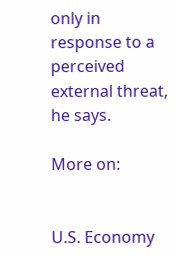only in response to a perceived external threat, he says.

More on:


U.S. Economy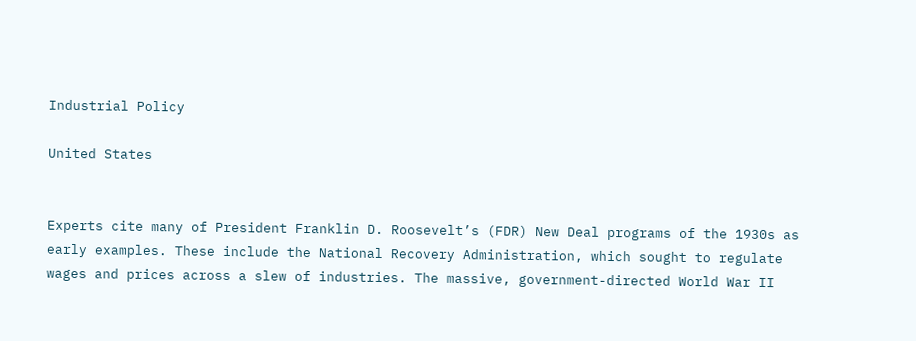Industrial Policy

United States


Experts cite many of President Franklin D. Roosevelt’s (FDR) New Deal programs of the 1930s as early examples. These include the National Recovery Administration, which sought to regulate wages and prices across a slew of industries. The massive, government-directed World War II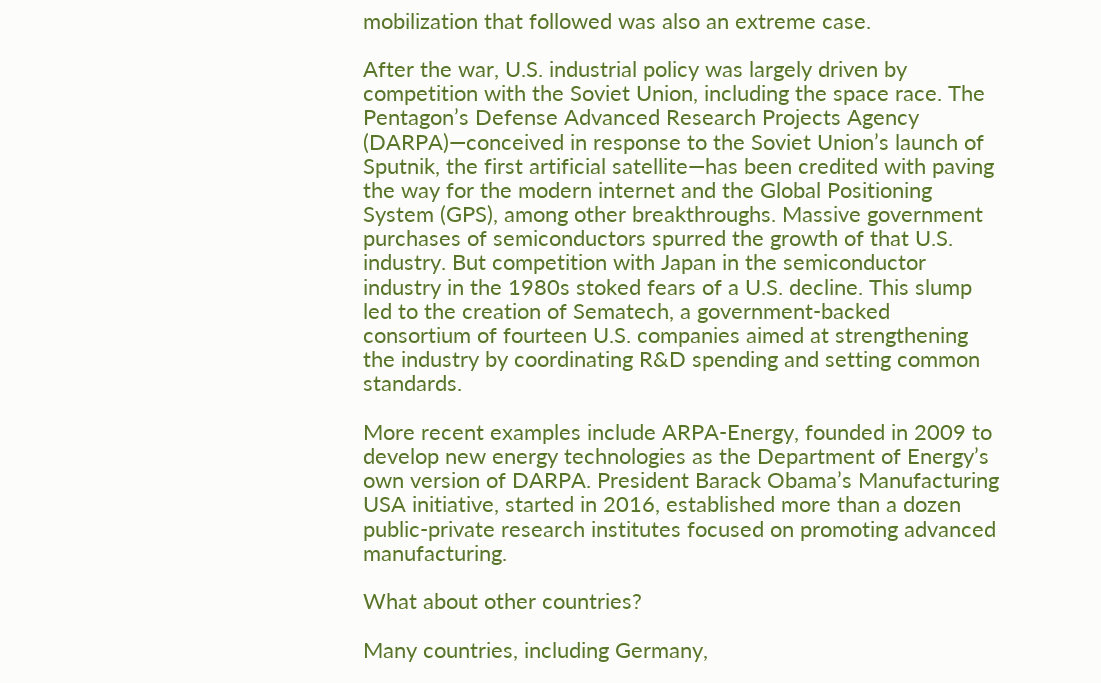mobilization that followed was also an extreme case.

After the war, U.S. industrial policy was largely driven by competition with the Soviet Union, including the space race. The Pentagon’s Defense Advanced Research Projects Agency (DARPA)—conceived in response to the Soviet Union’s launch of Sputnik, the first artificial satellite—has been credited with paving the way for the modern internet and the Global Positioning System (GPS), among other breakthroughs. Massive government purchases of semiconductors spurred the growth of that U.S. industry. But competition with Japan in the semiconductor industry in the 1980s stoked fears of a U.S. decline. This slump led to the creation of Sematech, a government-backed consortium of fourteen U.S. companies aimed at strengthening the industry by coordinating R&D spending and setting common standards.

More recent examples include ARPA-Energy, founded in 2009 to develop new energy technologies as the Department of Energy’s own version of DARPA. President Barack Obama’s Manufacturing USA initiative, started in 2016, established more than a dozen public-private research institutes focused on promoting advanced manufacturing.

What about other countries?

Many countries, including Germany,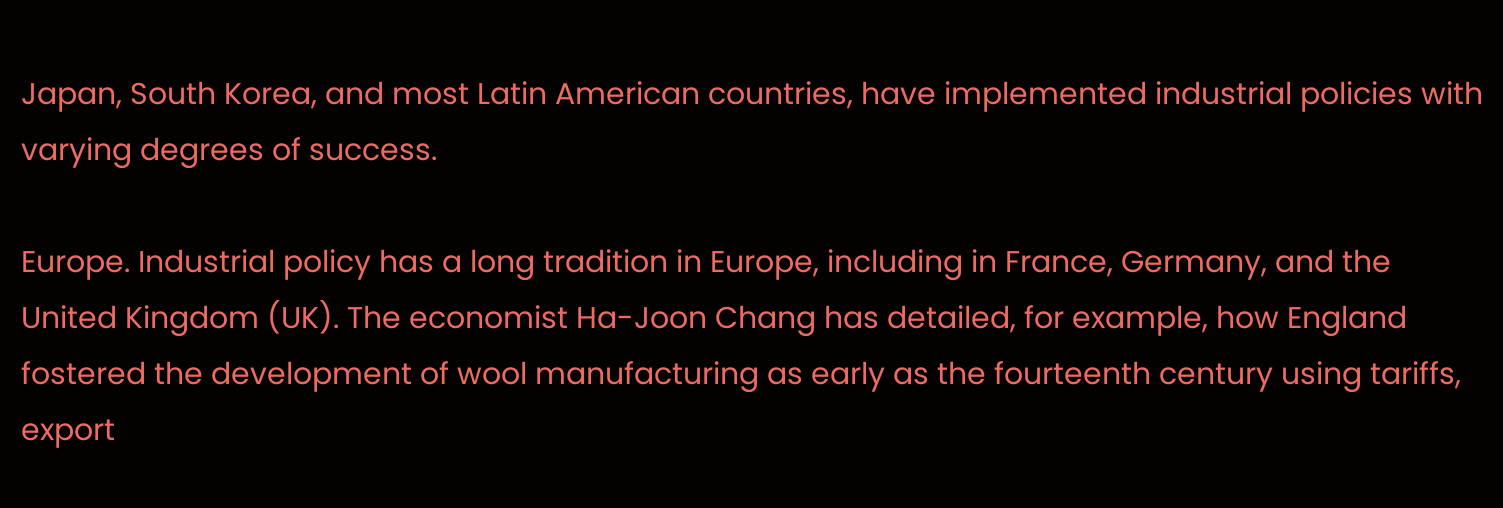Japan, South Korea, and most Latin American countries, have implemented industrial policies with varying degrees of success.

Europe. Industrial policy has a long tradition in Europe, including in France, Germany, and the United Kingdom (UK). The economist Ha-Joon Chang has detailed, for example, how England fostered the development of wool manufacturing as early as the fourteenth century using tariffs, export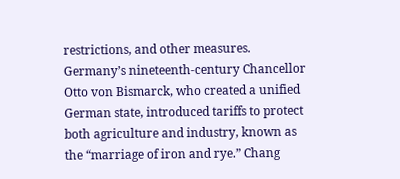restrictions, and other measures. Germany’s nineteenth-century Chancellor Otto von Bismarck, who created a unified German state, introduced tariffs to protect both agriculture and industry, known as the “marriage of iron and rye.” Chang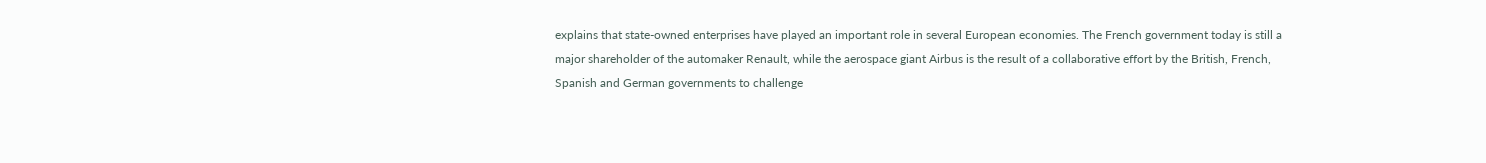explains that state-owned enterprises have played an important role in several European economies. The French government today is still a major shareholder of the automaker Renault, while the aerospace giant Airbus is the result of a collaborative effort by the British, French, Spanish and German governments to challenge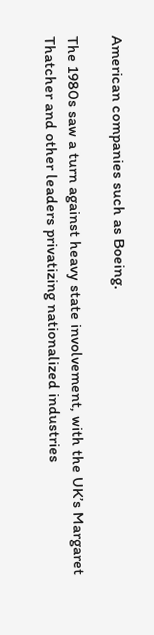American companies such as Boeing.

The 1980s saw a turn against heavy state involvement, with the UK’s Margaret Thatcher and other leaders privatizing nationalized industries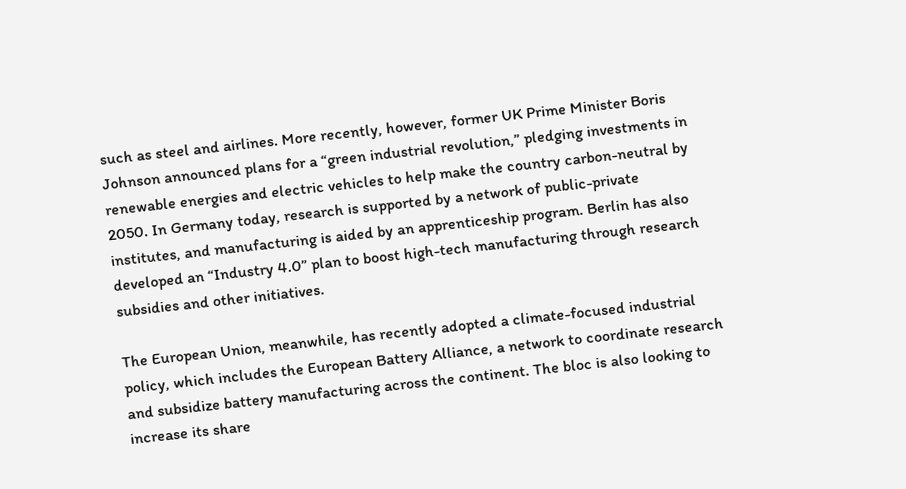such as steel and airlines. More recently, however, former UK Prime Minister Boris Johnson announced plans for a “green industrial revolution,” pledging investments in renewable energies and electric vehicles to help make the country carbon-neutral by 2050. In Germany today, research is supported by a network of public-private institutes, and manufacturing is aided by an apprenticeship program. Berlin has also developed an “Industry 4.0” plan to boost high-tech manufacturing through research subsidies and other initiatives.

The European Union, meanwhile, has recently adopted a climate-focused industrial policy, which includes the European Battery Alliance, a network to coordinate research and subsidize battery manufacturing across the continent. The bloc is also looking to increase its share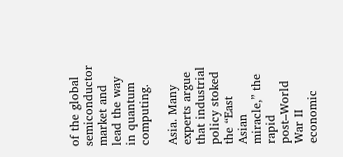of the global semiconductor market and lead the way in quantum computing.

Asia. Many experts argue that industrial policy stoked the “East Asian miracle,” the rapid post–World War II economic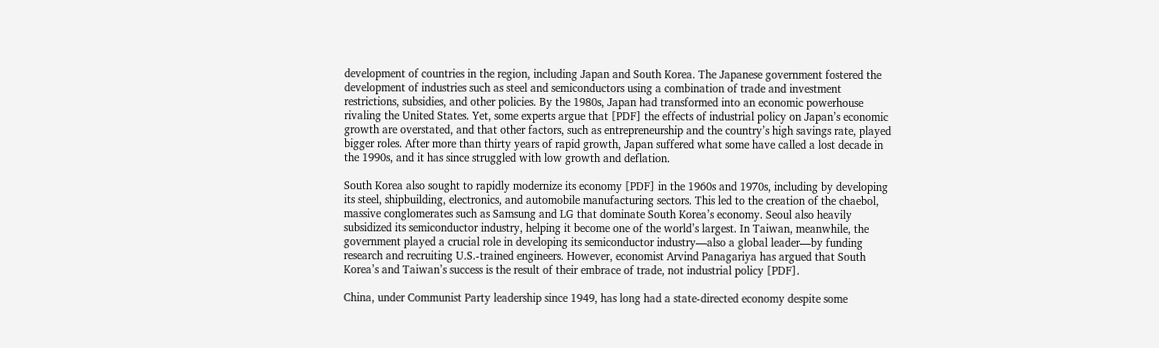development of countries in the region, including Japan and South Korea. The Japanese government fostered the development of industries such as steel and semiconductors using a combination of trade and investment restrictions, subsidies, and other policies. By the 1980s, Japan had transformed into an economic powerhouse rivaling the United States. Yet, some experts argue that [PDF] the effects of industrial policy on Japan’s economic growth are overstated, and that other factors, such as entrepreneurship and the country’s high savings rate, played bigger roles. After more than thirty years of rapid growth, Japan suffered what some have called a lost decade in the 1990s, and it has since struggled with low growth and deflation.

South Korea also sought to rapidly modernize its economy [PDF] in the 1960s and 1970s, including by developing its steel, shipbuilding, electronics, and automobile manufacturing sectors. This led to the creation of the chaebol, massive conglomerates such as Samsung and LG that dominate South Korea’s economy. Seoul also heavily subsidized its semiconductor industry, helping it become one of the world’s largest. In Taiwan, meanwhile, the government played a crucial role in developing its semiconductor industry—also a global leader—by funding research and recruiting U.S.-trained engineers. However, economist Arvind Panagariya has argued that South Korea’s and Taiwan’s success is the result of their embrace of trade, not industrial policy [PDF].

China, under Communist Party leadership since 1949, has long had a state-directed economy despite some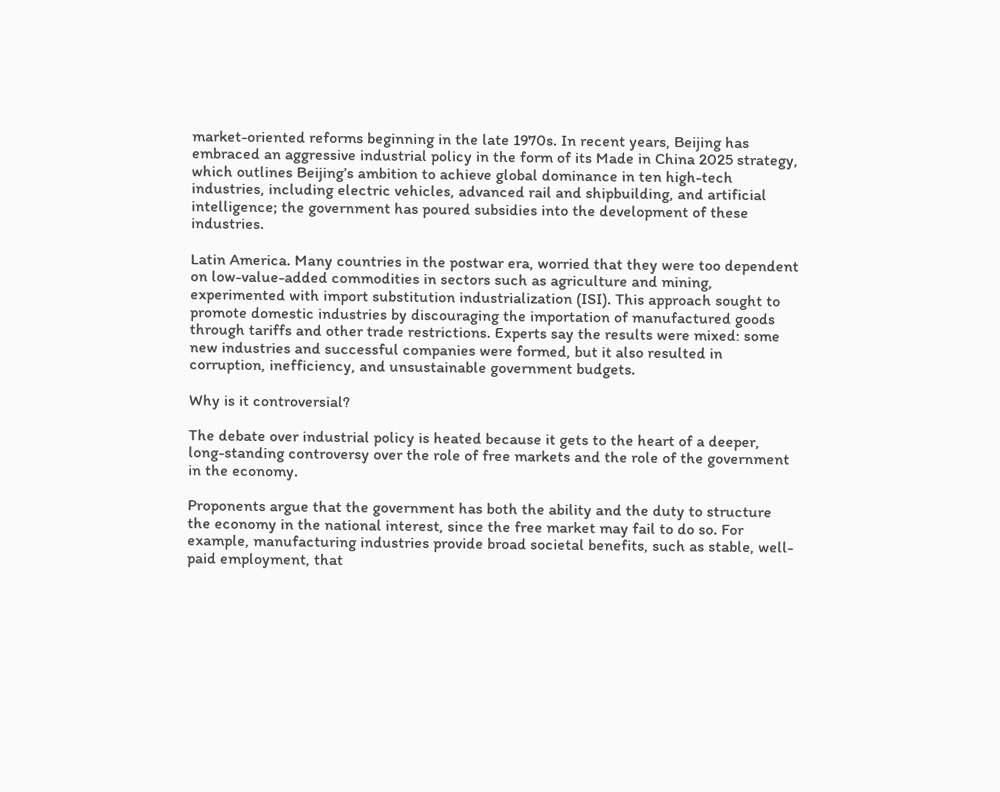market-oriented reforms beginning in the late 1970s. In recent years, Beijing has embraced an aggressive industrial policy in the form of its Made in China 2025 strategy, which outlines Beijing’s ambition to achieve global dominance in ten high-tech industries, including electric vehicles, advanced rail and shipbuilding, and artificial intelligence; the government has poured subsidies into the development of these industries.

Latin America. Many countries in the postwar era, worried that they were too dependent on low-value-added commodities in sectors such as agriculture and mining, experimented with import substitution industrialization (ISI). This approach sought to promote domestic industries by discouraging the importation of manufactured goods through tariffs and other trade restrictions. Experts say the results were mixed: some new industries and successful companies were formed, but it also resulted in corruption, inefficiency, and unsustainable government budgets.

Why is it controversial?

The debate over industrial policy is heated because it gets to the heart of a deeper, long-standing controversy over the role of free markets and the role of the government in the economy.

Proponents argue that the government has both the ability and the duty to structure the economy in the national interest, since the free market may fail to do so. For example, manufacturing industries provide broad societal benefits, such as stable, well-paid employment, that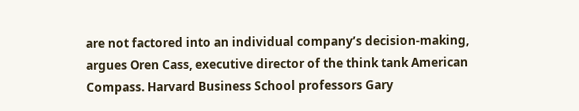are not factored into an individual company’s decision-making, argues Oren Cass, executive director of the think tank American Compass. Harvard Business School professors Gary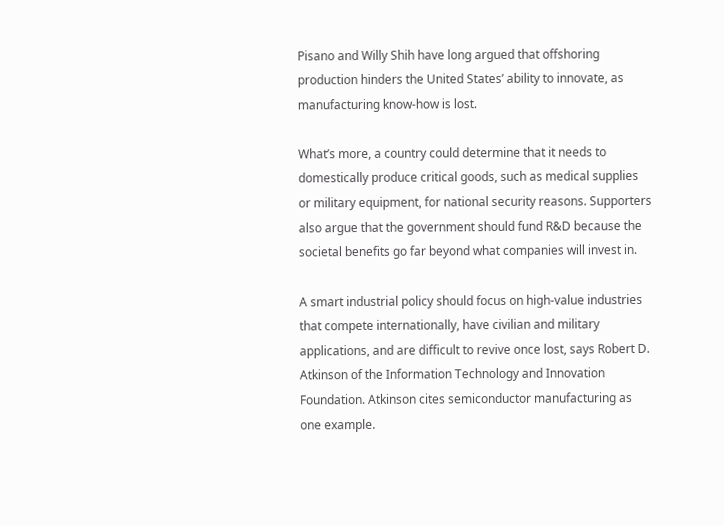Pisano and Willy Shih have long argued that offshoring production hinders the United States’ ability to innovate, as manufacturing know-how is lost.

What’s more, a country could determine that it needs to domestically produce critical goods, such as medical supplies or military equipment, for national security reasons. Supporters also argue that the government should fund R&D because the societal benefits go far beyond what companies will invest in.

A smart industrial policy should focus on high-value industries that compete internationally, have civilian and military applications, and are difficult to revive once lost, says Robert D. Atkinson of the Information Technology and Innovation Foundation. Atkinson cites semiconductor manufacturing as one example.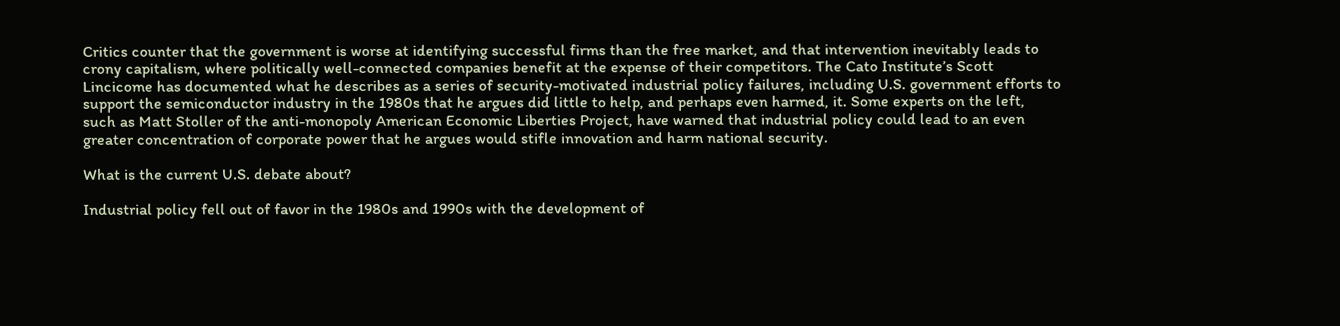Critics counter that the government is worse at identifying successful firms than the free market, and that intervention inevitably leads to crony capitalism, where politically well-connected companies benefit at the expense of their competitors. The Cato Institute’s Scott Lincicome has documented what he describes as a series of security-motivated industrial policy failures, including U.S. government efforts to support the semiconductor industry in the 1980s that he argues did little to help, and perhaps even harmed, it. Some experts on the left, such as Matt Stoller of the anti-monopoly American Economic Liberties Project, have warned that industrial policy could lead to an even greater concentration of corporate power that he argues would stifle innovation and harm national security.

What is the current U.S. debate about?

Industrial policy fell out of favor in the 1980s and 1990s with the development of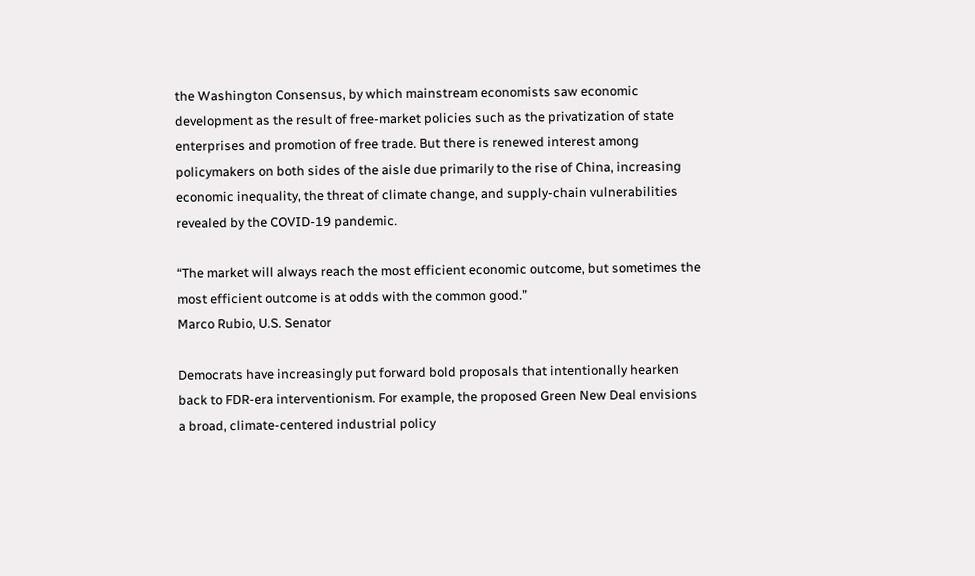the Washington Consensus, by which mainstream economists saw economic development as the result of free-market policies such as the privatization of state enterprises and promotion of free trade. But there is renewed interest among policymakers on both sides of the aisle due primarily to the rise of China, increasing economic inequality, the threat of climate change, and supply-chain vulnerabilities revealed by the COVID-19 pandemic.

“The market will always reach the most efficient economic outcome, but sometimes the most efficient outcome is at odds with the common good.”
Marco Rubio, U.S. Senator

Democrats have increasingly put forward bold proposals that intentionally hearken back to FDR-era interventionism. For example, the proposed Green New Deal envisions a broad, climate-centered industrial policy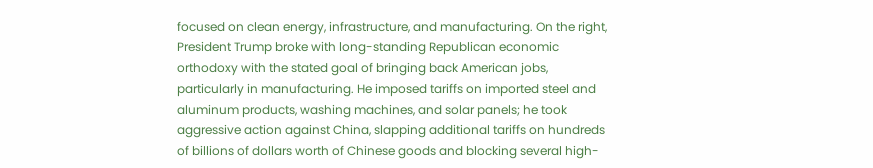focused on clean energy, infrastructure, and manufacturing. On the right, President Trump broke with long-standing Republican economic orthodoxy with the stated goal of bringing back American jobs, particularly in manufacturing. He imposed tariffs on imported steel and aluminum products, washing machines, and solar panels; he took aggressive action against China, slapping additional tariffs on hundreds of billions of dollars worth of Chinese goods and blocking several high-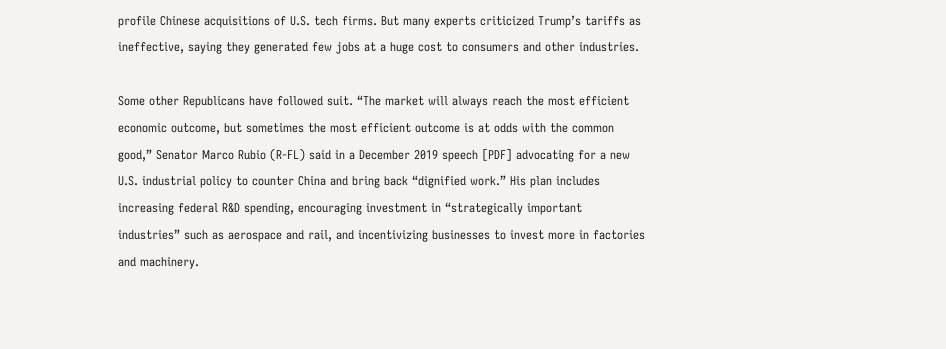profile Chinese acquisitions of U.S. tech firms. But many experts criticized Trump’s tariffs as ineffective, saying they generated few jobs at a huge cost to consumers and other industries.

Some other Republicans have followed suit. “The market will always reach the most efficient economic outcome, but sometimes the most efficient outcome is at odds with the common good,” Senator Marco Rubio (R-FL) said in a December 2019 speech [PDF] advocating for a new U.S. industrial policy to counter China and bring back “dignified work.” His plan includes increasing federal R&D spending, encouraging investment in “strategically important industries” such as aerospace and rail, and incentivizing businesses to invest more in factories and machinery.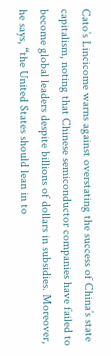Cato’s Lincicome warns against overstating the success of China’s state capitalism, noting that Chinese semiconductor companies have failed to become global leaders despite billions of dollars in subsidies. Moreover, he says, “the United States should lean in to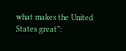what makes the United States great”: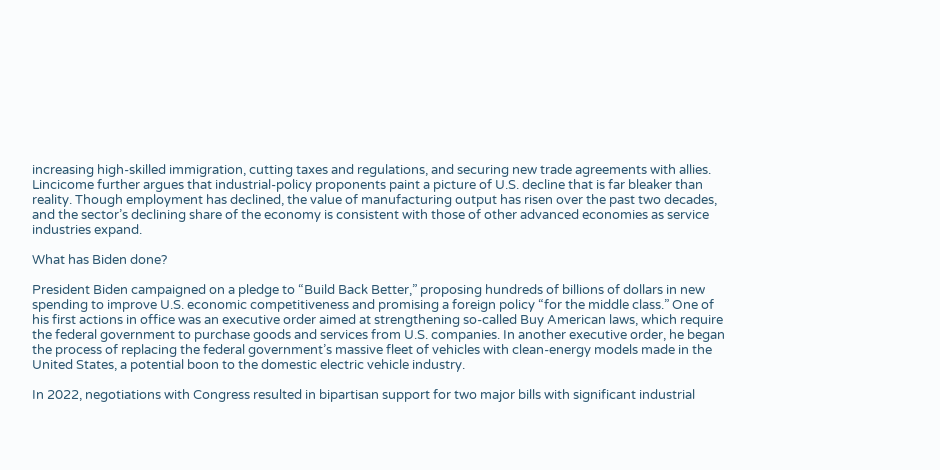increasing high-skilled immigration, cutting taxes and regulations, and securing new trade agreements with allies. Lincicome further argues that industrial-policy proponents paint a picture of U.S. decline that is far bleaker than reality. Though employment has declined, the value of manufacturing output has risen over the past two decades, and the sector’s declining share of the economy is consistent with those of other advanced economies as service industries expand.

What has Biden done?

President Biden campaigned on a pledge to “Build Back Better,” proposing hundreds of billions of dollars in new spending to improve U.S. economic competitiveness and promising a foreign policy “for the middle class.” One of his first actions in office was an executive order aimed at strengthening so-called Buy American laws, which require the federal government to purchase goods and services from U.S. companies. In another executive order, he began the process of replacing the federal government’s massive fleet of vehicles with clean-energy models made in the United States, a potential boon to the domestic electric vehicle industry.

In 2022, negotiations with Congress resulted in bipartisan support for two major bills with significant industrial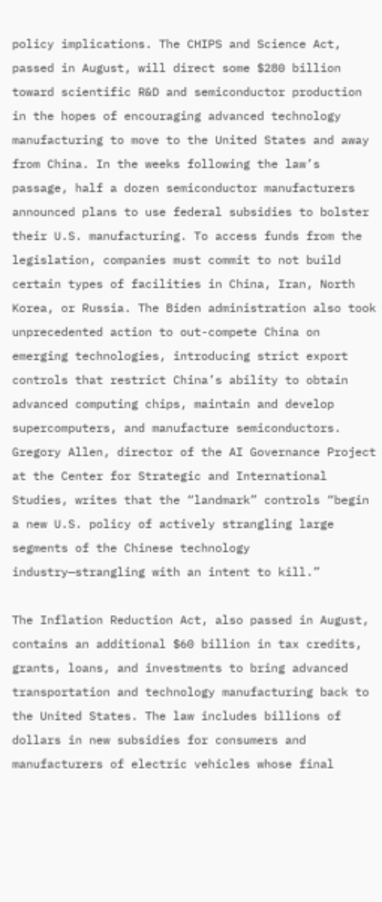policy implications. The CHIPS and Science Act, passed in August, will direct some $280 billion toward scientific R&D and semiconductor production in the hopes of encouraging advanced technology manufacturing to move to the United States and away from China. In the weeks following the law’s passage, half a dozen semiconductor manufacturers announced plans to use federal subsidies to bolster their U.S. manufacturing. To access funds from the legislation, companies must commit to not build certain types of facilities in China, Iran, North Korea, or Russia. The Biden administration also took unprecedented action to out-compete China on emerging technologies, introducing strict export controls that restrict China’s ability to obtain advanced computing chips, maintain and develop supercomputers, and manufacture semiconductors. Gregory Allen, director of the AI Governance Project at the Center for Strategic and International Studies, writes that the “landmark” controls “begin a new U.S. policy of actively strangling large segments of the Chinese technology industry—strangling with an intent to kill.”

The Inflation Reduction Act, also passed in August, contains an additional $60 billion in tax credits, grants, loans, and investments to bring advanced transportation and technology manufacturing back to the United States. The law includes billions of dollars in new subsidies for consumers and manufacturers of electric vehicles whose final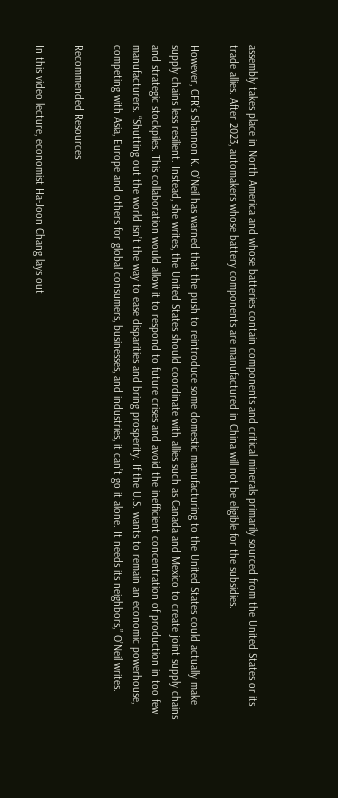assembly takes place in North America and whose batteries contain components and critical minerals primarily sourced from the United States or its trade allies. After 2023, automakers whose battery components are manufactured in China will not be eligible for the subsidies.

However, CFR’s Shannon K. O’Neil has warned that the push to reintroduce some domestic manufacturing to the United States could actually make supply chains less resilient. Instead, she writes, the United States should coordinate with allies such as Canada and Mexico to create joint supply chains and strategic stockpiles. This collaboration would allow it to respond to future crises and avoid the inefficient concentration of production in too few manufacturers. “Shutting out the world isn’t the way to ease disparities and bring prosperity. If the U.S. wants to remain an economic powerhouse, competing with Asia, Europe and others for global consumers, businesses, and industries, it can’t go it alone. It needs its neighbors,” O’Neil writes.

Recommended Resources

In this video lecture, economist Ha-Joon Chang lays out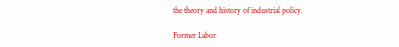the theory and history of industrial policy.

Former Labor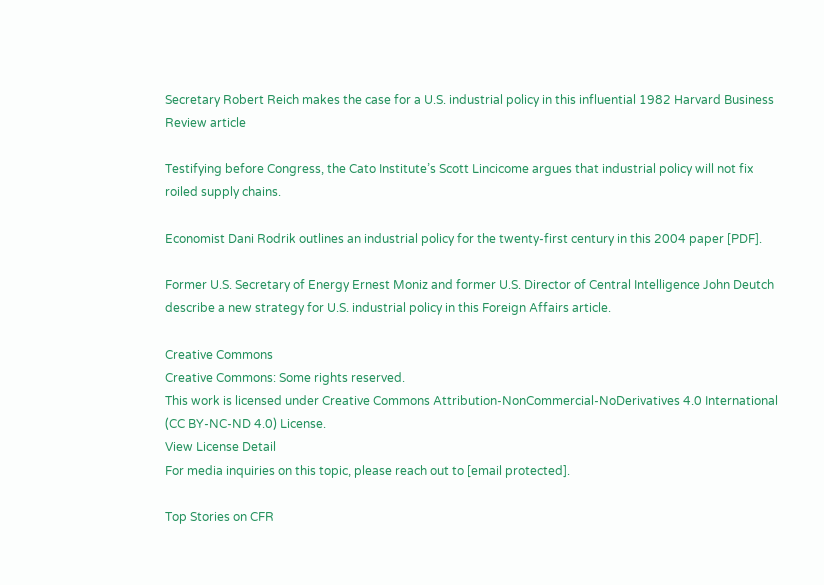Secretary Robert Reich makes the case for a U.S. industrial policy in this influential 1982 Harvard Business Review article

Testifying before Congress, the Cato Institute’s Scott Lincicome argues that industrial policy will not fix roiled supply chains.

Economist Dani Rodrik outlines an industrial policy for the twenty-first century in this 2004 paper [PDF].

Former U.S. Secretary of Energy Ernest Moniz and former U.S. Director of Central Intelligence John Deutch describe a new strategy for U.S. industrial policy in this Foreign Affairs article.

Creative Commons
Creative Commons: Some rights reserved.
This work is licensed under Creative Commons Attribution-NonCommercial-NoDerivatives 4.0 International (CC BY-NC-ND 4.0) License.
View License Detail
For media inquiries on this topic, please reach out to [email protected].

Top Stories on CFR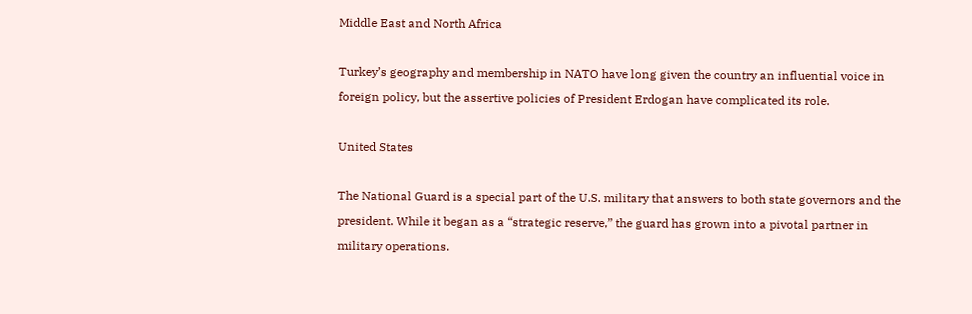Middle East and North Africa

Turkey’s geography and membership in NATO have long given the country an influential voice in foreign policy, but the assertive policies of President Erdogan have complicated its role.

United States

The National Guard is a special part of the U.S. military that answers to both state governors and the president. While it began as a “strategic reserve,” the guard has grown into a pivotal partner in military operations.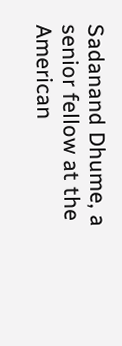Sadanand Dhume, a senior fellow at the American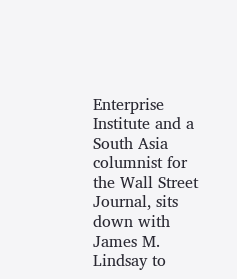Enterprise Institute and a South Asia columnist for the Wall Street Journal, sits down with James M. Lindsay to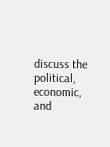discuss the political, economic, and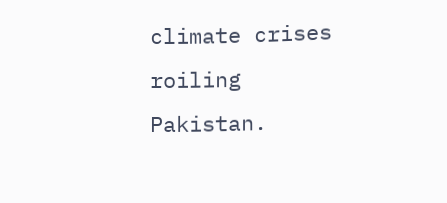climate crises roiling Pakistan.